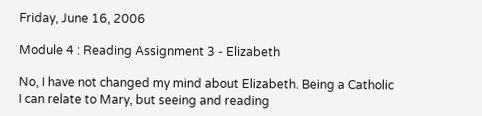Friday, June 16, 2006

Module 4 : Reading Assignment 3 - Elizabeth

No, I have not changed my mind about Elizabeth. Being a Catholic I can relate to Mary, but seeing and reading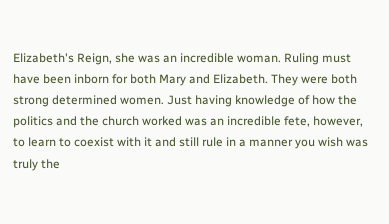Elizabeth's Reign, she was an incredible woman. Ruling must have been inborn for both Mary and Elizabeth. They were both strong determined women. Just having knowledge of how the politics and the church worked was an incredible fete, however, to learn to coexist with it and still rule in a manner you wish was truly the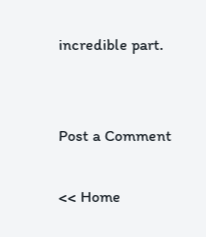incredible part.


Post a Comment

<< Home